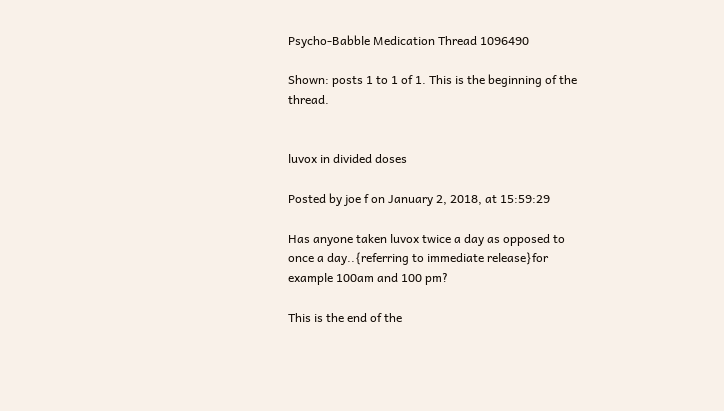Psycho-Babble Medication Thread 1096490

Shown: posts 1 to 1 of 1. This is the beginning of the thread.


luvox in divided doses

Posted by joe f on January 2, 2018, at 15:59:29

Has anyone taken luvox twice a day as opposed to once a day..{referring to immediate release}for example 100am and 100 pm?

This is the end of the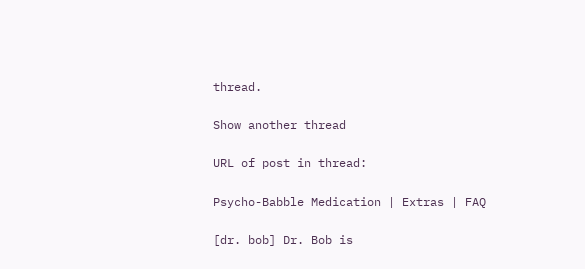thread.

Show another thread

URL of post in thread:

Psycho-Babble Medication | Extras | FAQ

[dr. bob] Dr. Bob is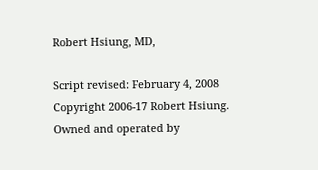Robert Hsiung, MD,

Script revised: February 4, 2008
Copyright 2006-17 Robert Hsiung.
Owned and operated by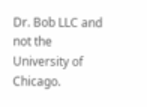Dr. Bob LLC and not the University of Chicago.